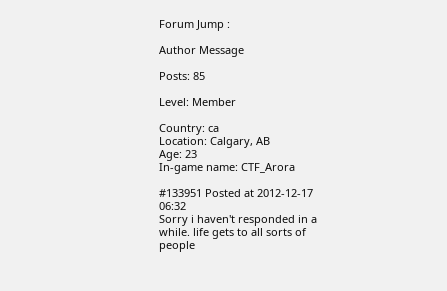Forum Jump :

Author Message

Posts: 85

Level: Member

Country: ca
Location: Calgary, AB
Age: 23
In-game name: CTF_Arora

#133951 Posted at 2012-12-17 06:32
Sorry i haven't responded in a while. life gets to all sorts of people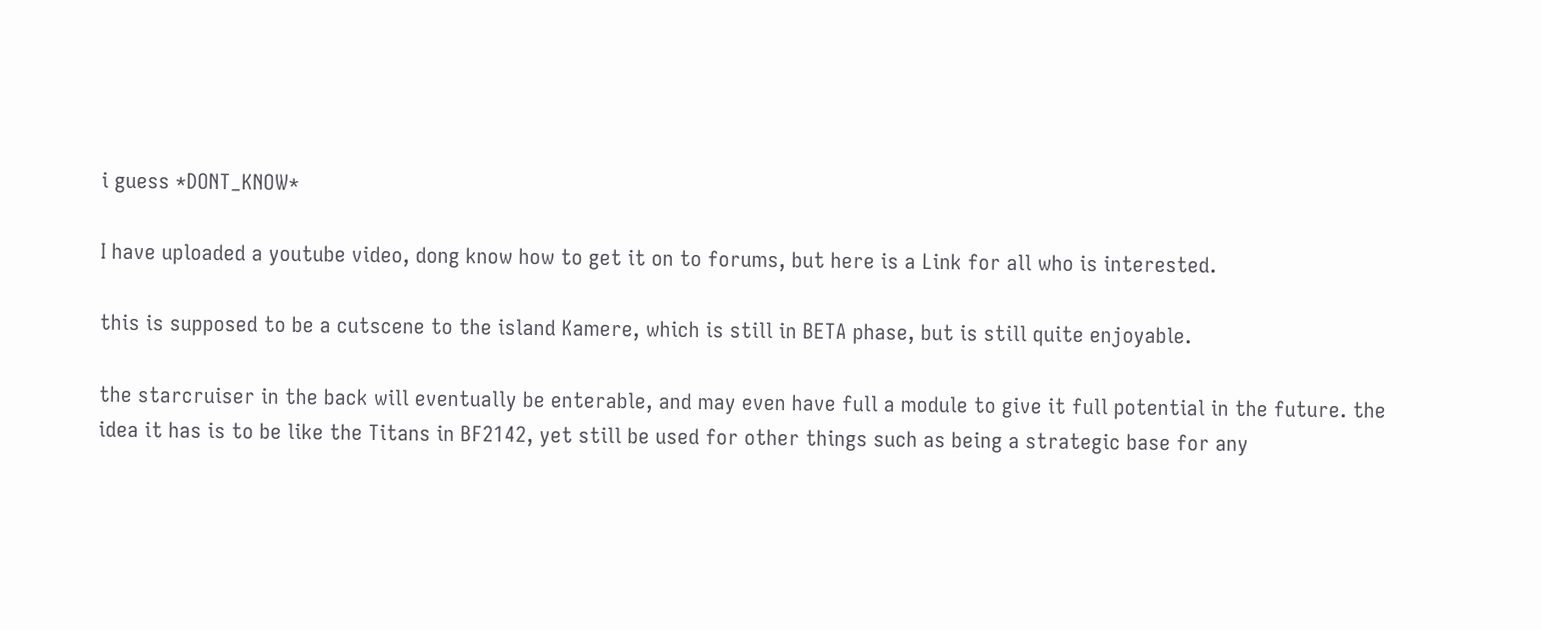i guess *DONT_KNOW*

I have uploaded a youtube video, dong know how to get it on to forums, but here is a Link for all who is interested.

this is supposed to be a cutscene to the island Kamere, which is still in BETA phase, but is still quite enjoyable.

the starcruiser in the back will eventually be enterable, and may even have full a module to give it full potential in the future. the idea it has is to be like the Titans in BF2142, yet still be used for other things such as being a strategic base for any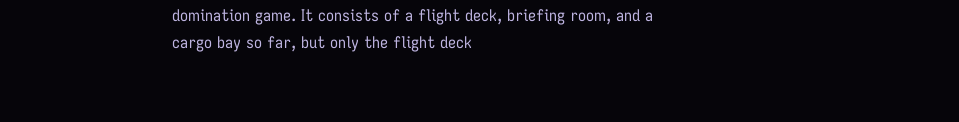domination game. It consists of a flight deck, briefing room, and a cargo bay so far, but only the flight deck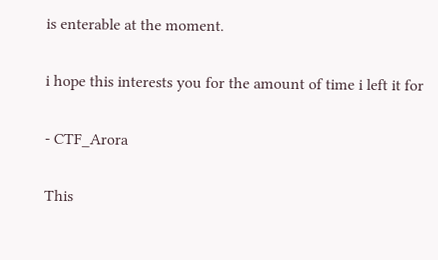is enterable at the moment.

i hope this interests you for the amount of time i left it for

- CTF_Arora

This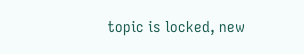topic is locked, new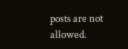posts are not allowed.